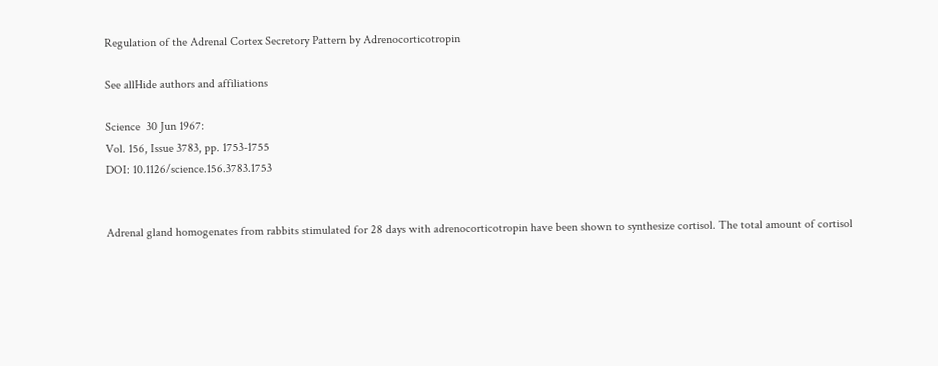Regulation of the Adrenal Cortex Secretory Pattern by Adrenocorticotropin

See allHide authors and affiliations

Science  30 Jun 1967:
Vol. 156, Issue 3783, pp. 1753-1755
DOI: 10.1126/science.156.3783.1753


Adrenal gland homogenates from rabbits stimulated for 28 days with adrenocorticotropin have been shown to synthesize cortisol. The total amount of cortisol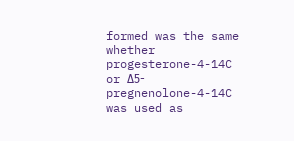formed was the same whether progesterone-4-14C or Δ5-pregnenolone-4-14C was used as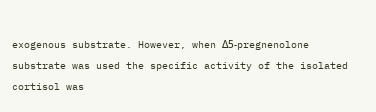exogenous substrate. However, when Δ5-pregnenolone substrate was used the specific activity of the isolated cortisol was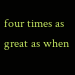four times as great as when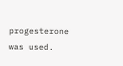progesterone was used.